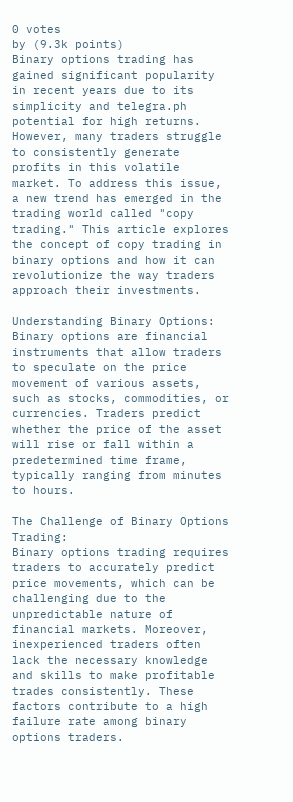0 votes
by (9.3k points)
Binary options trading has gained significant popularity in recent years due to its simplicity and telegra.ph potential for high returns. However, many traders struggle to consistently generate profits in this volatile market. To address this issue, a new trend has emerged in the trading world called "copy trading." This article explores the concept of copy trading in binary options and how it can revolutionize the way traders approach their investments.

Understanding Binary Options:
Binary options are financial instruments that allow traders to speculate on the price movement of various assets, such as stocks, commodities, or currencies. Traders predict whether the price of the asset will rise or fall within a predetermined time frame, typically ranging from minutes to hours.

The Challenge of Binary Options Trading:
Binary options trading requires traders to accurately predict price movements, which can be challenging due to the unpredictable nature of financial markets. Moreover, inexperienced traders often lack the necessary knowledge and skills to make profitable trades consistently. These factors contribute to a high failure rate among binary options traders.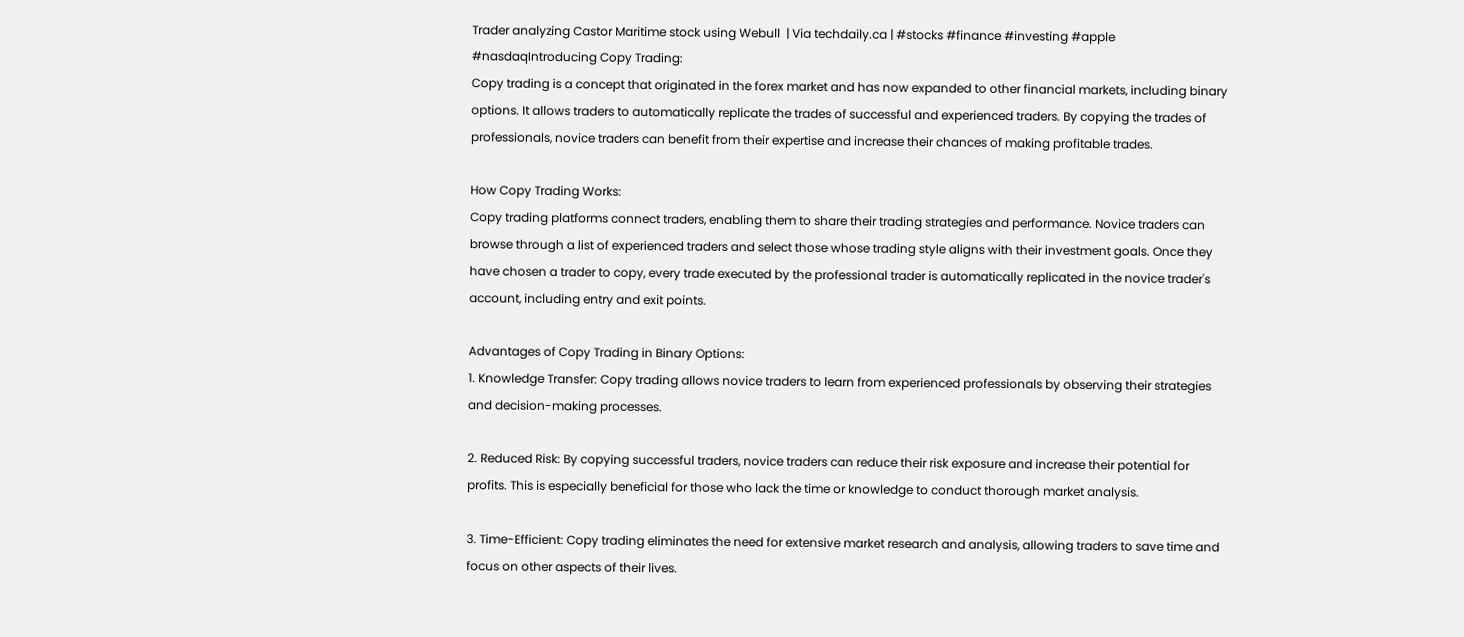Trader analyzing Castor Maritime stock using Webull  | Via techdaily.ca | #stocks #finance #investing #apple #nasdaqIntroducing Copy Trading:
Copy trading is a concept that originated in the forex market and has now expanded to other financial markets, including binary options. It allows traders to automatically replicate the trades of successful and experienced traders. By copying the trades of professionals, novice traders can benefit from their expertise and increase their chances of making profitable trades.

How Copy Trading Works:
Copy trading platforms connect traders, enabling them to share their trading strategies and performance. Novice traders can browse through a list of experienced traders and select those whose trading style aligns with their investment goals. Once they have chosen a trader to copy, every trade executed by the professional trader is automatically replicated in the novice trader's account, including entry and exit points.

Advantages of Copy Trading in Binary Options:
1. Knowledge Transfer: Copy trading allows novice traders to learn from experienced professionals by observing their strategies and decision-making processes.

2. Reduced Risk: By copying successful traders, novice traders can reduce their risk exposure and increase their potential for profits. This is especially beneficial for those who lack the time or knowledge to conduct thorough market analysis.

3. Time-Efficient: Copy trading eliminates the need for extensive market research and analysis, allowing traders to save time and focus on other aspects of their lives.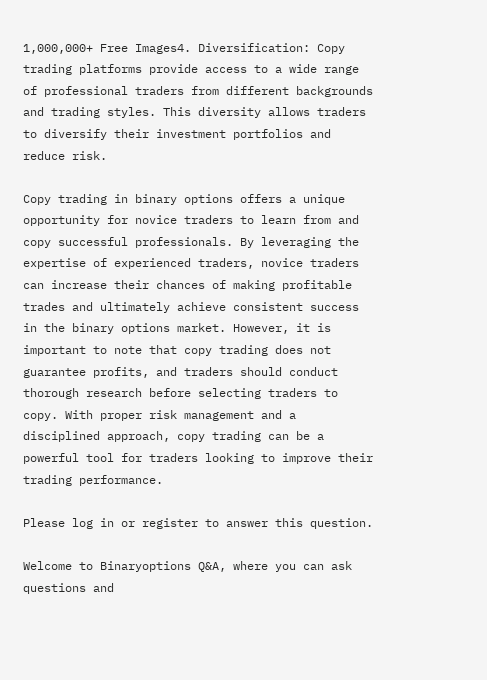1,000,000+ Free Images4. Diversification: Copy trading platforms provide access to a wide range of professional traders from different backgrounds and trading styles. This diversity allows traders to diversify their investment portfolios and reduce risk.

Copy trading in binary options offers a unique opportunity for novice traders to learn from and copy successful professionals. By leveraging the expertise of experienced traders, novice traders can increase their chances of making profitable trades and ultimately achieve consistent success in the binary options market. However, it is important to note that copy trading does not guarantee profits, and traders should conduct thorough research before selecting traders to copy. With proper risk management and a disciplined approach, copy trading can be a powerful tool for traders looking to improve their trading performance.

Please log in or register to answer this question.

Welcome to Binaryoptions Q&A, where you can ask questions and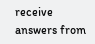receive answers from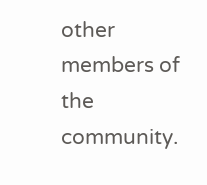other members of the community.